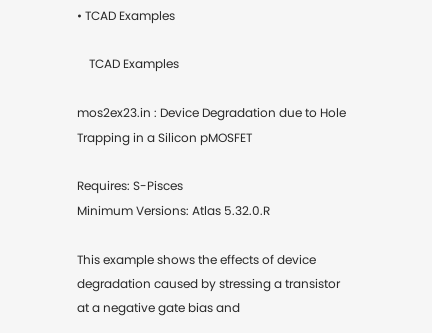• TCAD Examples

    TCAD Examples

mos2ex23.in : Device Degradation due to Hole Trapping in a Silicon pMOSFET

Requires: S-Pisces
Minimum Versions: Atlas 5.32.0.R

This example shows the effects of device degradation caused by stressing a transistor at a negative gate bias and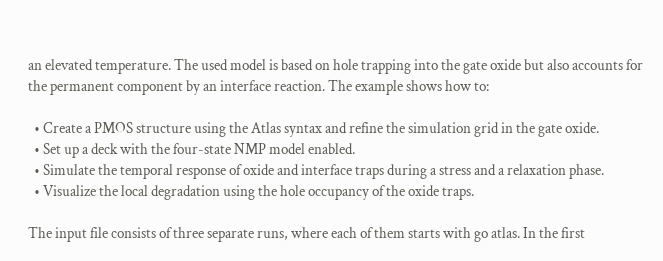an elevated temperature. The used model is based on hole trapping into the gate oxide but also accounts for the permanent component by an interface reaction. The example shows how to:

  • Create a PMOS structure using the Atlas syntax and refine the simulation grid in the gate oxide.
  • Set up a deck with the four-state NMP model enabled.
  • Simulate the temporal response of oxide and interface traps during a stress and a relaxation phase.
  • Visualize the local degradation using the hole occupancy of the oxide traps.

The input file consists of three separate runs, where each of them starts with go atlas. In the first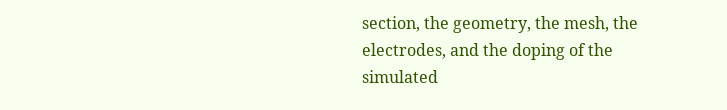section, the geometry, the mesh, the electrodes, and the doping of the simulated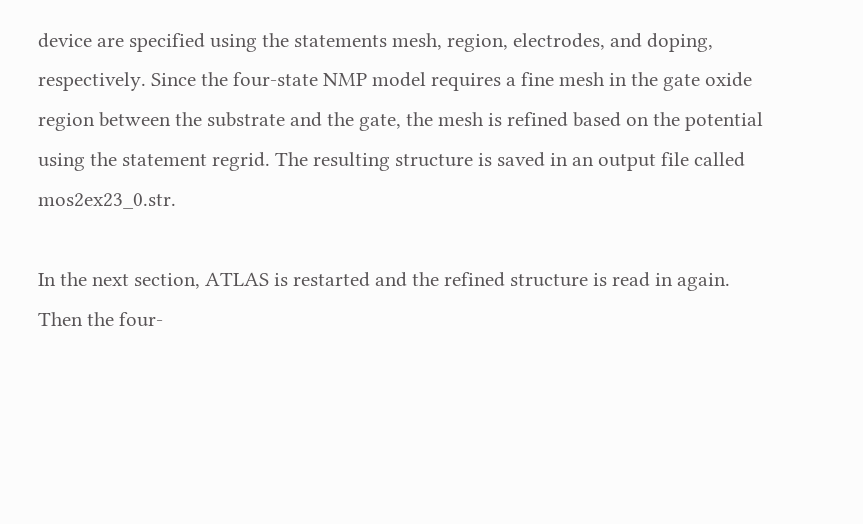device are specified using the statements mesh, region, electrodes, and doping, respectively. Since the four-state NMP model requires a fine mesh in the gate oxide region between the substrate and the gate, the mesh is refined based on the potential using the statement regrid. The resulting structure is saved in an output file called mos2ex23_0.str.

In the next section, ATLAS is restarted and the refined structure is read in again. Then the four-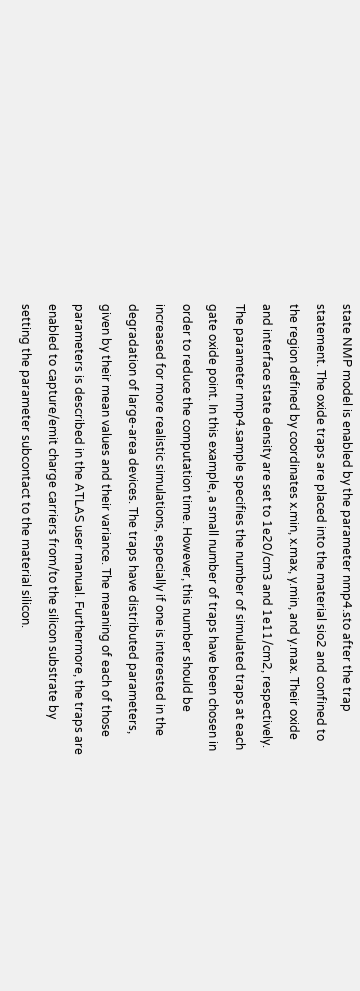state NMP model is enabled by the parameter nmp4.sto after the trap statement. The oxide traps are placed into the material sio2 and confined to the region defined by coordinates x.min, x.max, y.min, and y.max. Their oxide and interface state density are set to 1e20/cm3 and 1e11/cm2, respectively. The parameter nmp4.sample specifies the number of simulated traps at each gate oxide point. In this example, a small number of traps have been chosen in order to reduce the computation time. However, this number should be increased for more realistic simulations, especially if one is interested in the degradation of large-area devices. The traps have distributed parameters, given by their mean values and their variance. The meaning of each of those parameters is described in the ATLAS user manual. Furthermore, the traps are enabled to capture/emit charge carriers from/to the silicon substrate by setting the parameter subcontact to the material silicon.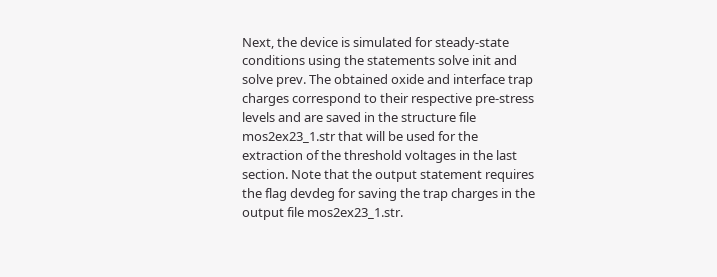Next, the device is simulated for steady-state conditions using the statements solve init and solve prev. The obtained oxide and interface trap charges correspond to their respective pre-stress levels and are saved in the structure file mos2ex23_1.str that will be used for the extraction of the threshold voltages in the last section. Note that the output statement requires the flag devdeg for saving the trap charges in the output file mos2ex23_1.str.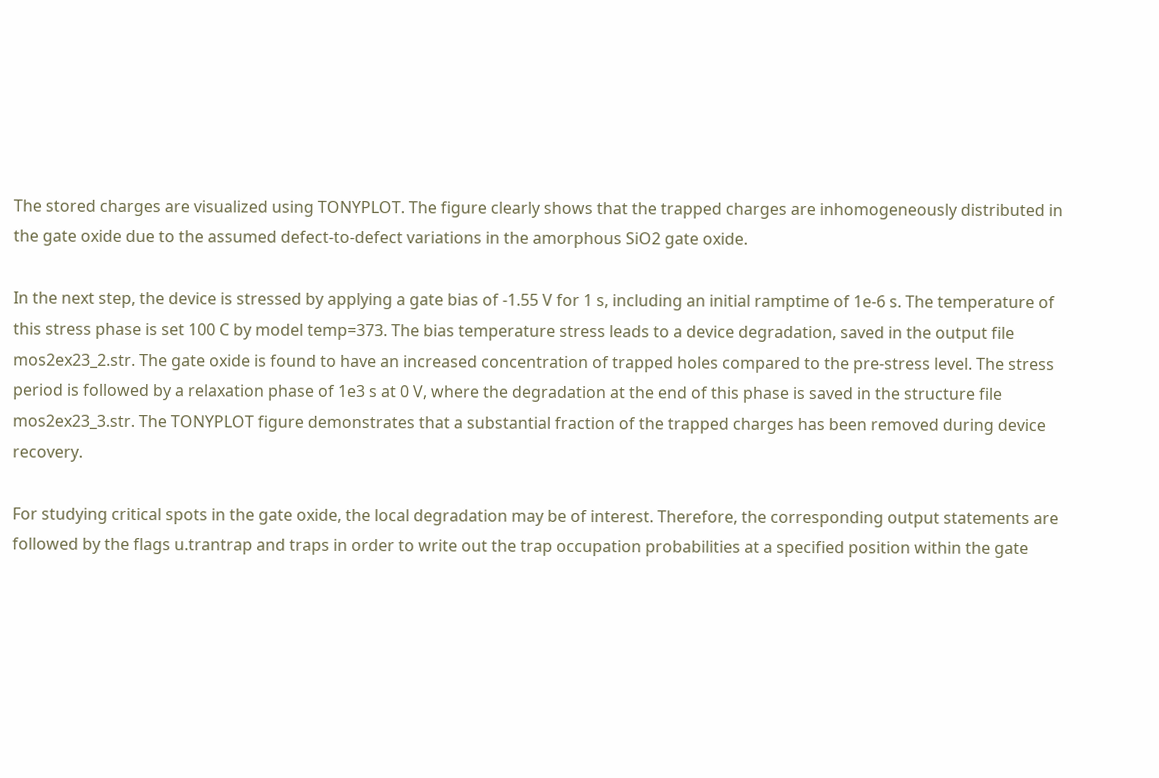The stored charges are visualized using TONYPLOT. The figure clearly shows that the trapped charges are inhomogeneously distributed in the gate oxide due to the assumed defect-to-defect variations in the amorphous SiO2 gate oxide.

In the next step, the device is stressed by applying a gate bias of -1.55 V for 1 s, including an initial ramptime of 1e-6 s. The temperature of this stress phase is set 100 C by model temp=373. The bias temperature stress leads to a device degradation, saved in the output file mos2ex23_2.str. The gate oxide is found to have an increased concentration of trapped holes compared to the pre-stress level. The stress period is followed by a relaxation phase of 1e3 s at 0 V, where the degradation at the end of this phase is saved in the structure file mos2ex23_3.str. The TONYPLOT figure demonstrates that a substantial fraction of the trapped charges has been removed during device recovery.

For studying critical spots in the gate oxide, the local degradation may be of interest. Therefore, the corresponding output statements are followed by the flags u.trantrap and traps in order to write out the trap occupation probabilities at a specified position within the gate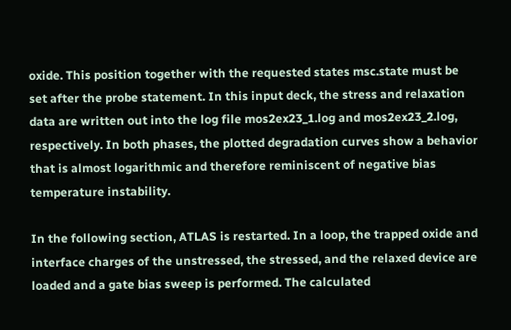oxide. This position together with the requested states msc.state must be set after the probe statement. In this input deck, the stress and relaxation data are written out into the log file mos2ex23_1.log and mos2ex23_2.log, respectively. In both phases, the plotted degradation curves show a behavior that is almost logarithmic and therefore reminiscent of negative bias temperature instability.

In the following section, ATLAS is restarted. In a loop, the trapped oxide and interface charges of the unstressed, the stressed, and the relaxed device are loaded and a gate bias sweep is performed. The calculated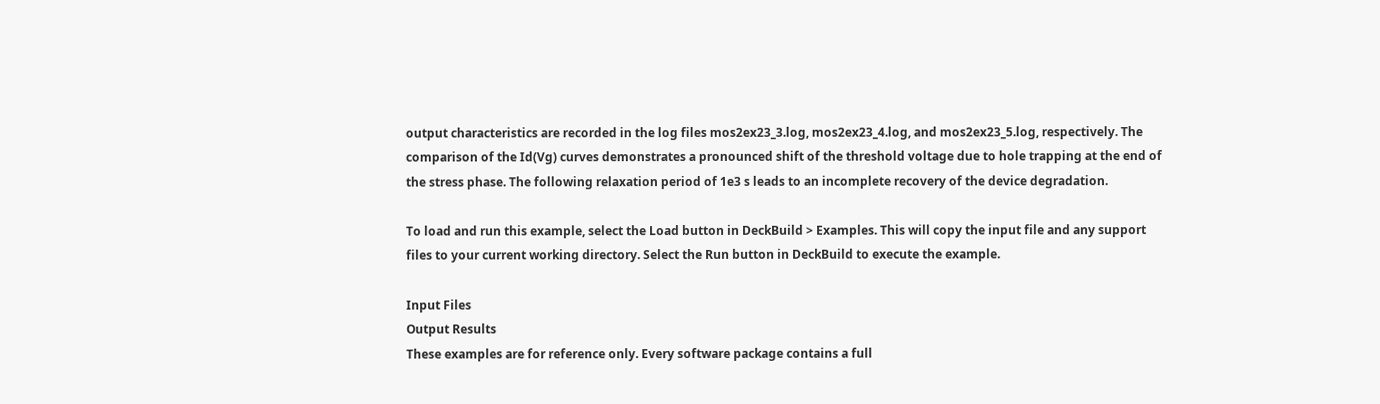output characteristics are recorded in the log files mos2ex23_3.log, mos2ex23_4.log, and mos2ex23_5.log, respectively. The comparison of the Id(Vg) curves demonstrates a pronounced shift of the threshold voltage due to hole trapping at the end of the stress phase. The following relaxation period of 1e3 s leads to an incomplete recovery of the device degradation.

To load and run this example, select the Load button in DeckBuild > Examples. This will copy the input file and any support files to your current working directory. Select the Run button in DeckBuild to execute the example.

Input Files
Output Results
These examples are for reference only. Every software package contains a full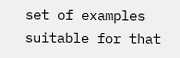set of examples suitable for that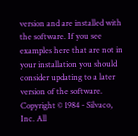version and are installed with the software. If you see examples here that are not in your installation you should consider updating to a later version of the software.
Copyright © 1984 - Silvaco, Inc. All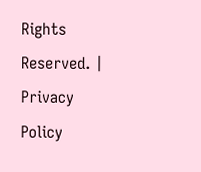Rights Reserved. | Privacy Policy